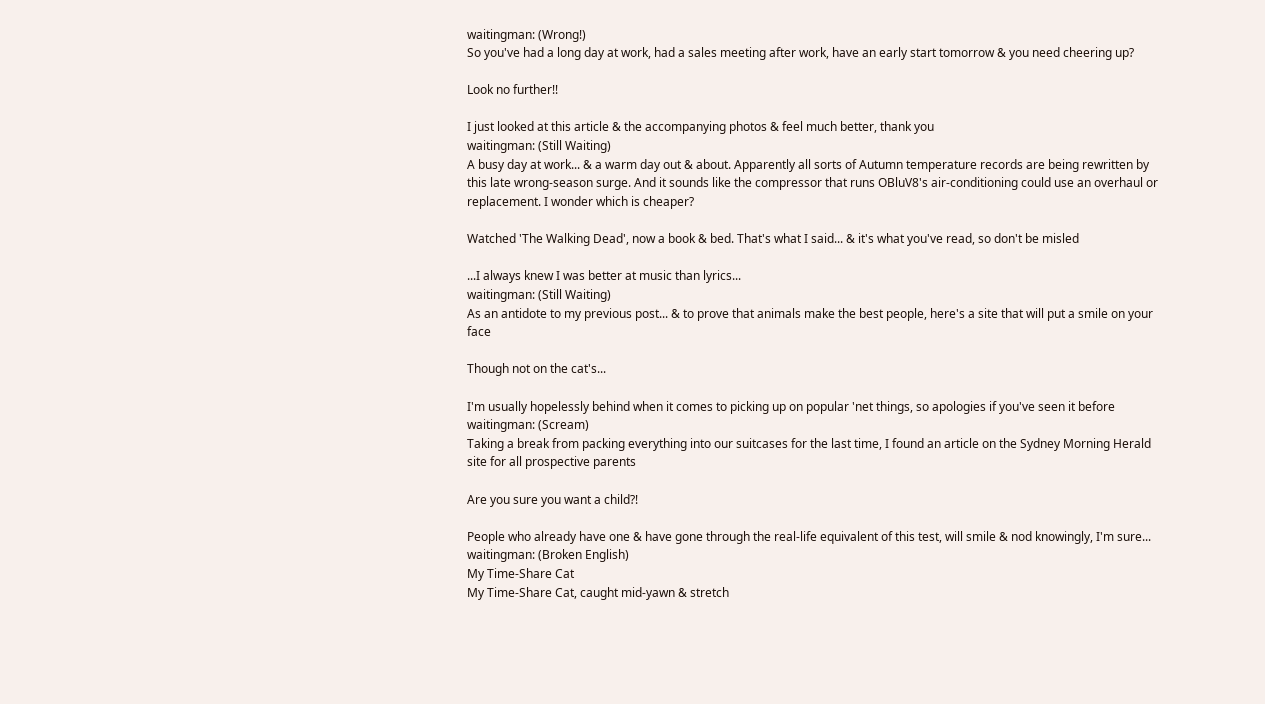waitingman: (Wrong!)
So you've had a long day at work, had a sales meeting after work, have an early start tomorrow & you need cheering up?

Look no further!!

I just looked at this article & the accompanying photos & feel much better, thank you
waitingman: (Still Waiting)
A busy day at work... & a warm day out & about. Apparently all sorts of Autumn temperature records are being rewritten by this late wrong-season surge. And it sounds like the compressor that runs OBluV8's air-conditioning could use an overhaul or replacement. I wonder which is cheaper?

Watched 'The Walking Dead', now a book & bed. That's what I said... & it's what you've read, so don't be misled

...I always knew I was better at music than lyrics...
waitingman: (Still Waiting)
As an antidote to my previous post... & to prove that animals make the best people, here's a site that will put a smile on your face

Though not on the cat's...

I'm usually hopelessly behind when it comes to picking up on popular 'net things, so apologies if you've seen it before
waitingman: (Scream)
Taking a break from packing everything into our suitcases for the last time, I found an article on the Sydney Morning Herald site for all prospective parents

Are you sure you want a child?!

People who already have one & have gone through the real-life equivalent of this test, will smile & nod knowingly, I'm sure...
waitingman: (Broken English)
My Time-Share Cat
My Time-Share Cat, caught mid-yawn & stretch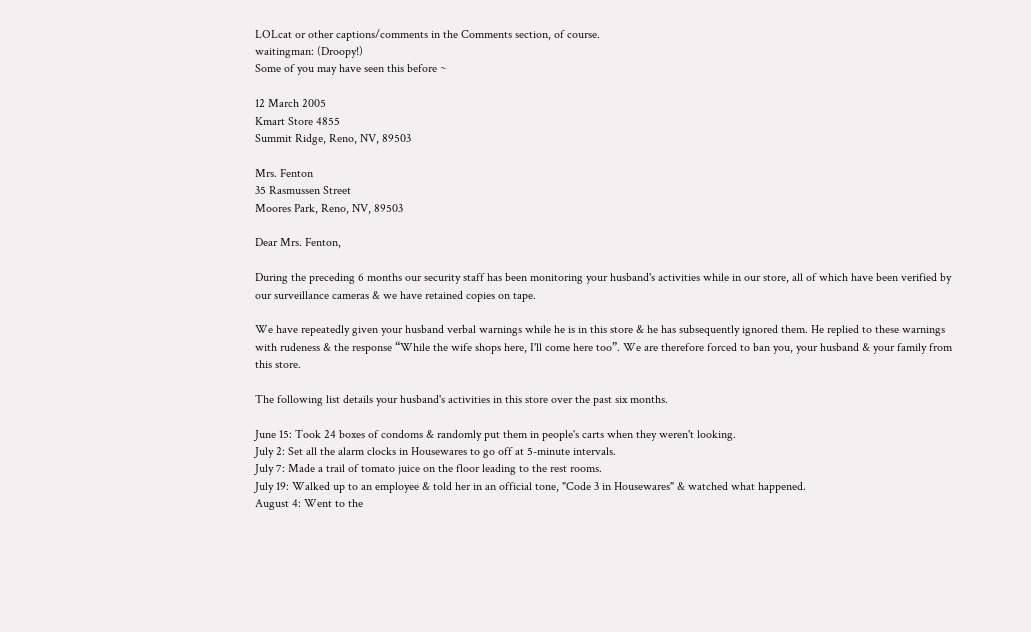LOLcat or other captions/comments in the Comments section, of course.
waitingman: (Droopy!)
Some of you may have seen this before ~

12 March 2005
Kmart Store 4855
Summit Ridge, Reno, NV, 89503

Mrs. Fenton
35 Rasmussen Street
Moores Park, Reno, NV, 89503

Dear Mrs. Fenton,

During the preceding 6 months our security staff has been monitoring your husband's activities while in our store, all of which have been verified by our surveillance cameras & we have retained copies on tape.

We have repeatedly given your husband verbal warnings while he is in this store & he has subsequently ignored them. He replied to these warnings with rudeness & the response “While the wife shops here, I'll come here too”. We are therefore forced to ban you, your husband & your family from this store.

The following list details your husband's activities in this store over the past six months.

June 15: Took 24 boxes of condoms & randomly put them in people's carts when they weren't looking.
July 2: Set all the alarm clocks in Housewares to go off at 5-minute intervals.
July 7: Made a trail of tomato juice on the floor leading to the rest rooms.
July 19: Walked up to an employee & told her in an official tone, "Code 3 in Housewares" & watched what happened.
August 4: Went to the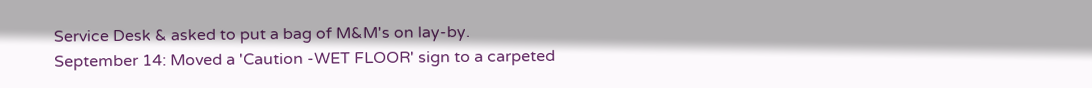Service Desk & asked to put a bag of M&M's on lay-by.
September 14: Moved a 'Caution -WET FLOOR' sign to a carpeted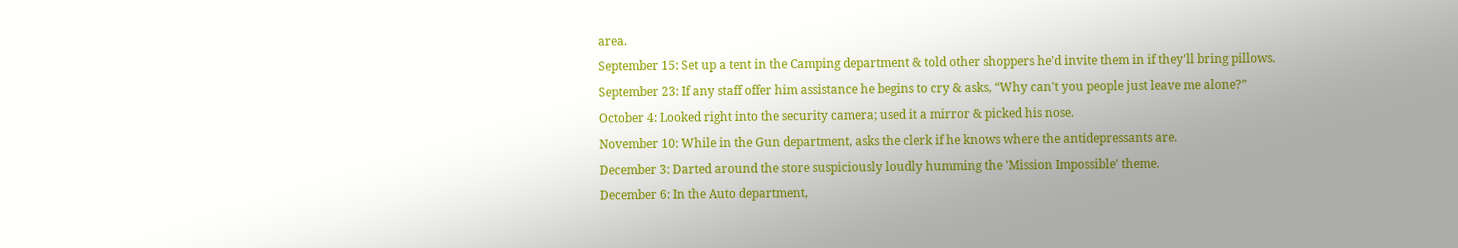area.
September 15: Set up a tent in the Camping department & told other shoppers he'd invite them in if they'll bring pillows.
September 23: If any staff offer him assistance he begins to cry & asks, “Why can't you people just leave me alone?”
October 4: Looked right into the security camera; used it a mirror & picked his nose.
November 10: While in the Gun department, asks the clerk if he knows where the antidepressants are.
December 3: Darted around the store suspiciously loudly humming the 'Mission Impossible' theme.
December 6: In the Auto department,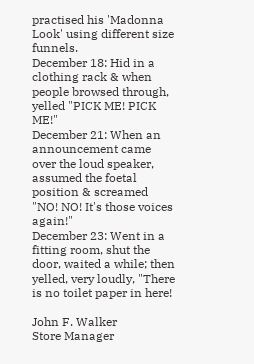practised his 'Madonna Look' using different size funnels.
December 18: Hid in a clothing rack & when people browsed through, yelled "PICK ME! PICK ME!"
December 21: When an announcement came over the loud speaker, assumed the foetal position & screamed "NO! NO! It's those voices again!"
December 23: Went in a fitting room, shut the door, waited a while; then yelled, very loudly, "There is no toilet paper in here!

John F. Walker
Store Manager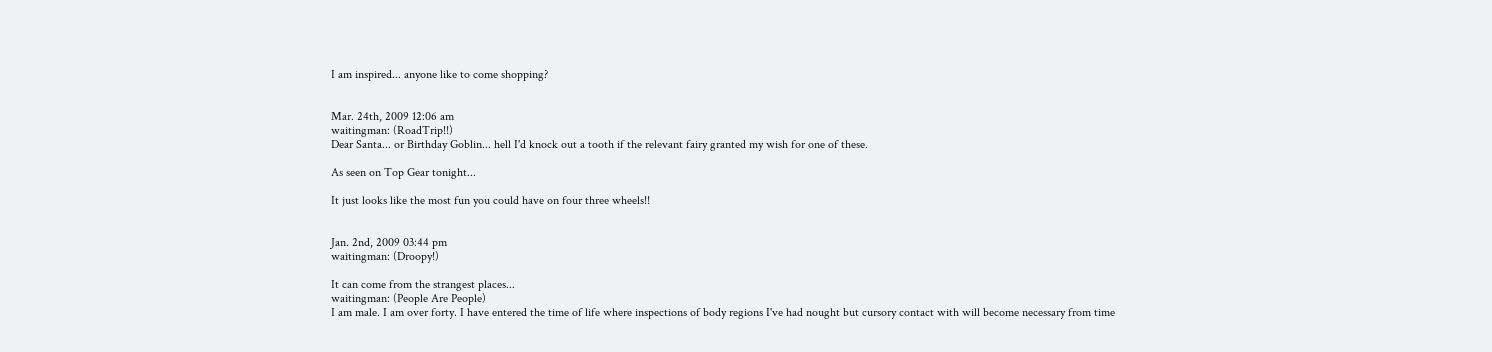I am inspired... anyone like to come shopping?


Mar. 24th, 2009 12:06 am
waitingman: (RoadTrip!!)
Dear Santa... or Birthday Goblin... hell I'd knock out a tooth if the relevant fairy granted my wish for one of these.

As seen on Top Gear tonight...

It just looks like the most fun you could have on four three wheels!!


Jan. 2nd, 2009 03:44 pm
waitingman: (Droopy!)

It can come from the strangest places...
waitingman: (People Are People)
I am male. I am over forty. I have entered the time of life where inspections of body regions I've had nought but cursory contact with will become necessary from time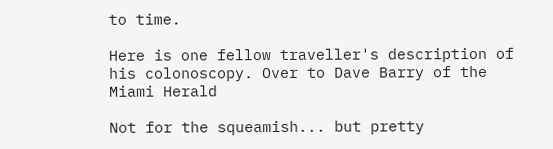to time.

Here is one fellow traveller's description of his colonoscopy. Over to Dave Barry of the Miami Herald

Not for the squeamish... but pretty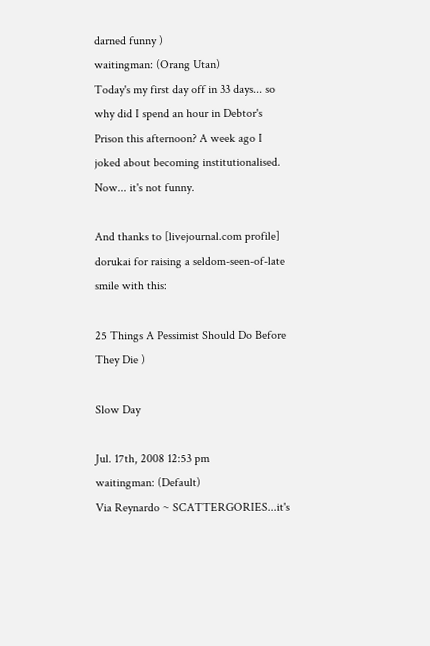darned funny )
waitingman: (Orang Utan)
Today's my first day off in 33 days... so why did I spend an hour in Debtor's Prison this afternoon? A week ago I joked about becoming institutionalised. Now... it's not funny.

And thanks to [livejournal.com profile] dorukai for raising a seldom-seen-of-late smile with this:

25 Things A Pessimist Should Do Before They Die )

Slow Day

Jul. 17th, 2008 12:53 pm
waitingman: (Default)
Via Reynardo ~ SCATTERGORIES...it's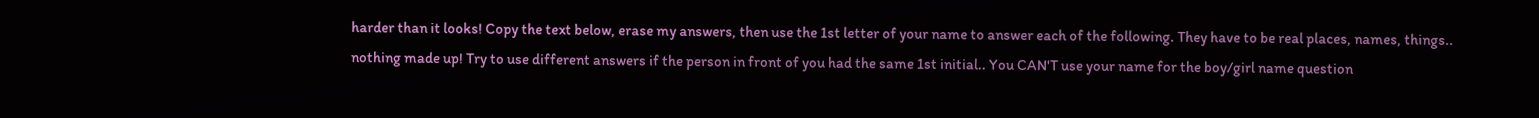harder than it looks! Copy the text below, erase my answers, then use the 1st letter of your name to answer each of the following. They have to be real places, names, things.. nothing made up! Try to use different answers if the person in front of you had the same 1st initial.. You CAN'T use your name for the boy/girl name question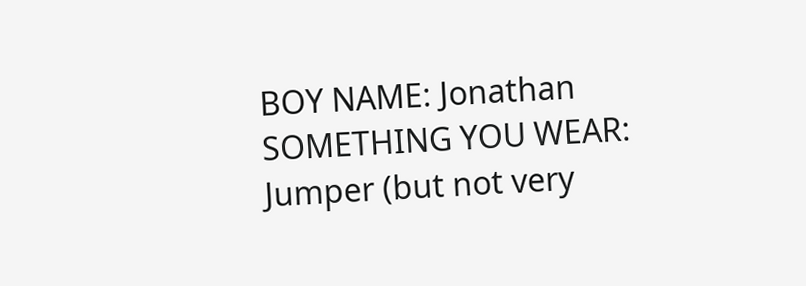BOY NAME: Jonathan
SOMETHING YOU WEAR: Jumper (but not very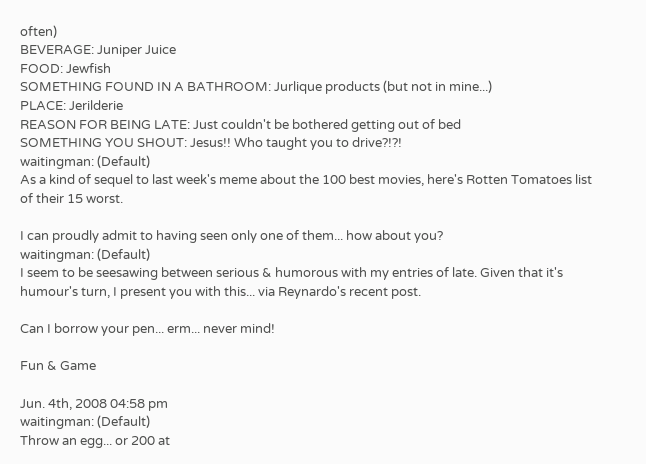often)
BEVERAGE: Juniper Juice
FOOD: Jewfish
SOMETHING FOUND IN A BATHROOM: Jurlique products (but not in mine...)
PLACE: Jerilderie
REASON FOR BEING LATE: Just couldn't be bothered getting out of bed
SOMETHING YOU SHOUT: Jesus!! Who taught you to drive?!?!
waitingman: (Default)
As a kind of sequel to last week's meme about the 100 best movies, here's Rotten Tomatoes list of their 15 worst.

I can proudly admit to having seen only one of them... how about you?
waitingman: (Default)
I seem to be seesawing between serious & humorous with my entries of late. Given that it's humour's turn, I present you with this... via Reynardo's recent post.

Can I borrow your pen... erm... never mind!

Fun & Game

Jun. 4th, 2008 04:58 pm
waitingman: (Default)
Throw an egg... or 200 at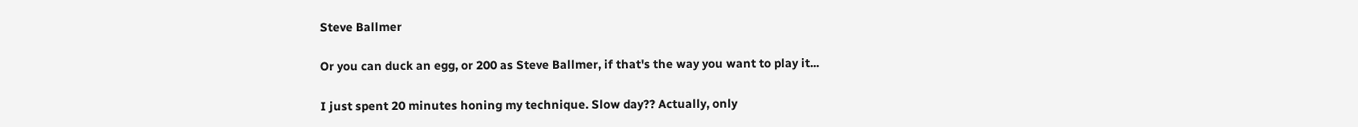Steve Ballmer

Or you can duck an egg, or 200 as Steve Ballmer, if that's the way you want to play it...

I just spent 20 minutes honing my technique. Slow day?? Actually, only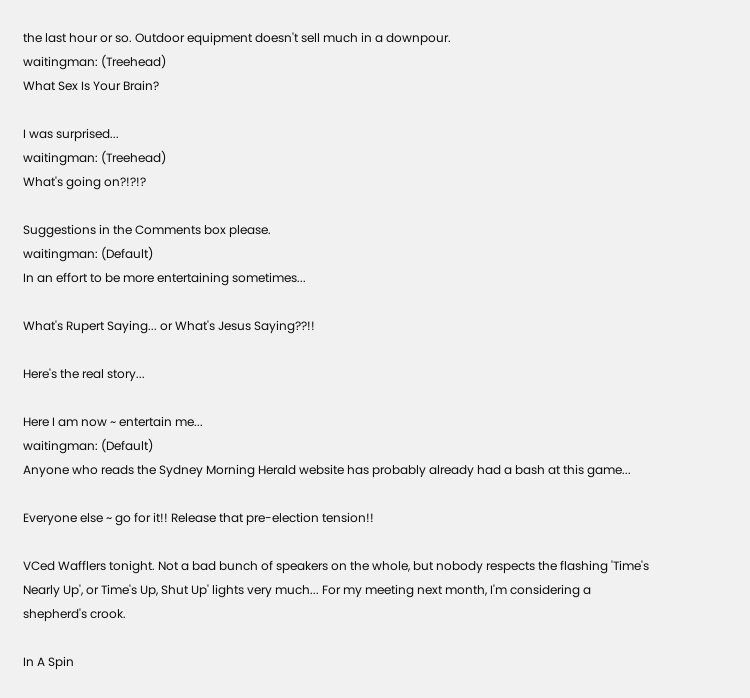the last hour or so. Outdoor equipment doesn't sell much in a downpour.
waitingman: (Treehead)
What Sex Is Your Brain?

I was surprised...
waitingman: (Treehead)
What's going on?!?!?

Suggestions in the Comments box please.
waitingman: (Default)
In an effort to be more entertaining sometimes...

What's Rupert Saying... or What's Jesus Saying??!!

Here's the real story...

Here I am now ~ entertain me...
waitingman: (Default)
Anyone who reads the Sydney Morning Herald website has probably already had a bash at this game...

Everyone else ~ go for it!! Release that pre-election tension!!

VCed Wafflers tonight. Not a bad bunch of speakers on the whole, but nobody respects the flashing 'Time's Nearly Up', or Time's Up, Shut Up' lights very much... For my meeting next month, I'm considering a shepherd's crook.

In A Spin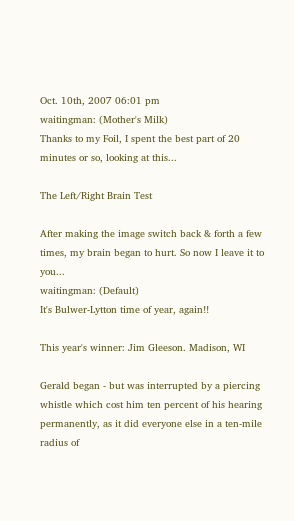Oct. 10th, 2007 06:01 pm
waitingman: (Mother's Milk)
Thanks to my Foil, I spent the best part of 20 minutes or so, looking at this...

The Left/Right Brain Test

After making the image switch back & forth a few times, my brain began to hurt. So now I leave it to you...
waitingman: (Default)
It's Bulwer-Lytton time of year, again!!

This year's winner: Jim Gleeson. Madison, WI

Gerald began - but was interrupted by a piercing whistle which cost him ten percent of his hearing permanently, as it did everyone else in a ten-mile radius of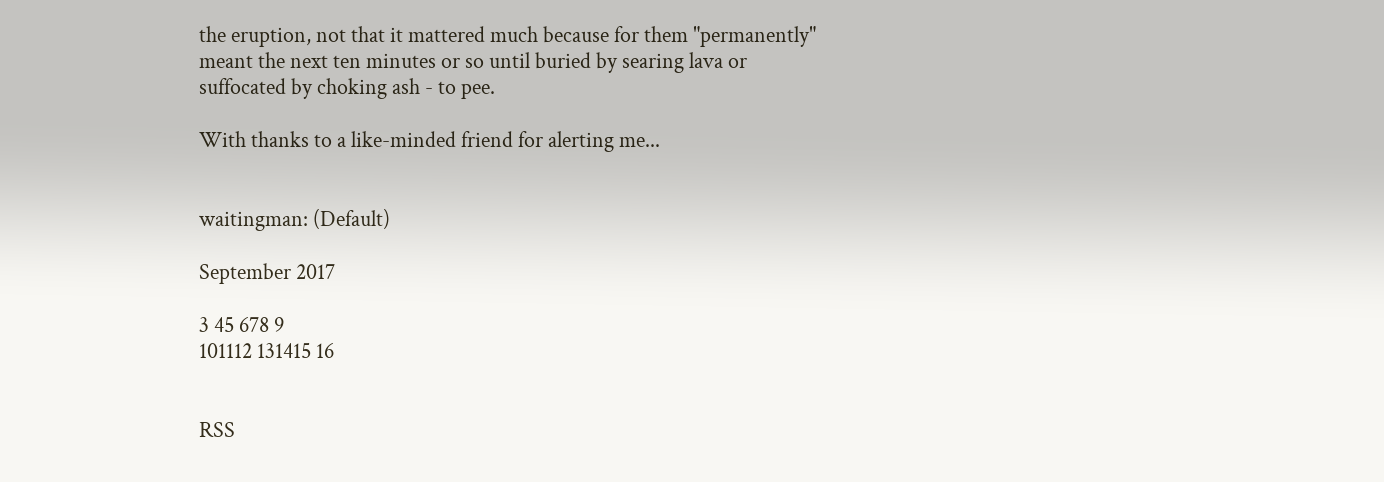the eruption, not that it mattered much because for them "permanently" meant the next ten minutes or so until buried by searing lava or suffocated by choking ash - to pee.

With thanks to a like-minded friend for alerting me...


waitingman: (Default)

September 2017

3 45 678 9
101112 131415 16


RSS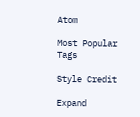Atom

Most Popular Tags

Style Credit

Expand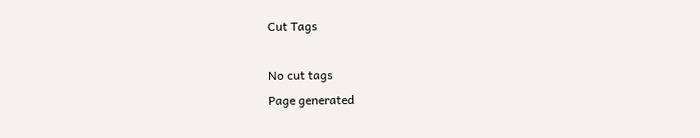Cut Tags

No cut tags
Page generated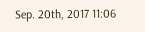Sep. 20th, 2017 11:06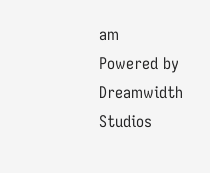am
Powered by Dreamwidth Studios